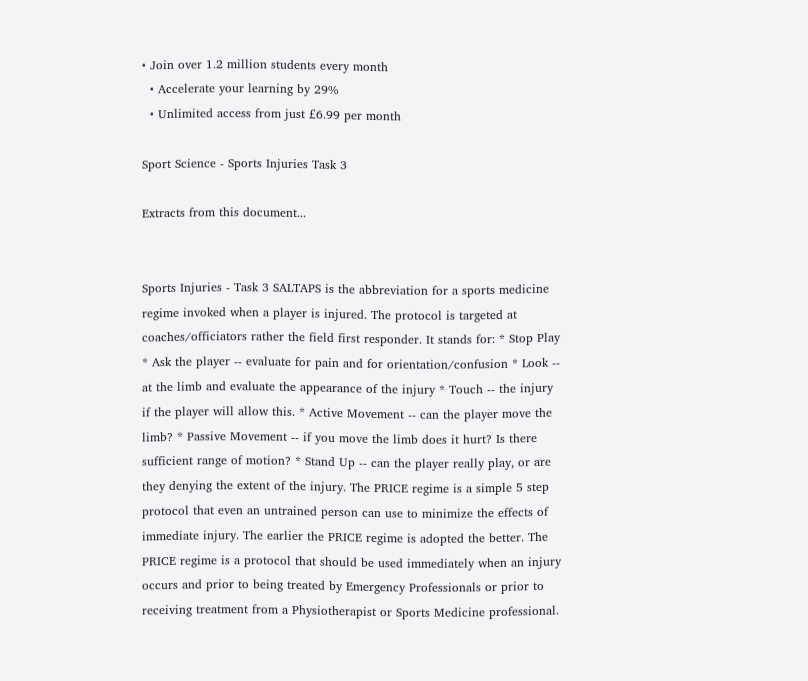• Join over 1.2 million students every month
  • Accelerate your learning by 29%
  • Unlimited access from just £6.99 per month

Sport Science - Sports Injuries Task 3

Extracts from this document...


Sports Injuries - Task 3 SALTAPS is the abbreviation for a sports medicine regime invoked when a player is injured. The protocol is targeted at coaches/officiators rather the field first responder. It stands for: * Stop Play * Ask the player -- evaluate for pain and for orientation/confusion * Look -- at the limb and evaluate the appearance of the injury * Touch -- the injury if the player will allow this. * Active Movement -- can the player move the limb? * Passive Movement -- if you move the limb does it hurt? Is there sufficient range of motion? * Stand Up -- can the player really play, or are they denying the extent of the injury. The PRICE regime is a simple 5 step protocol that even an untrained person can use to minimize the effects of immediate injury. The earlier the PRICE regime is adopted the better. The PRICE regime is a protocol that should be used immediately when an injury occurs and prior to being treated by Emergency Professionals or prior to receiving treatment from a Physiotherapist or Sports Medicine professional.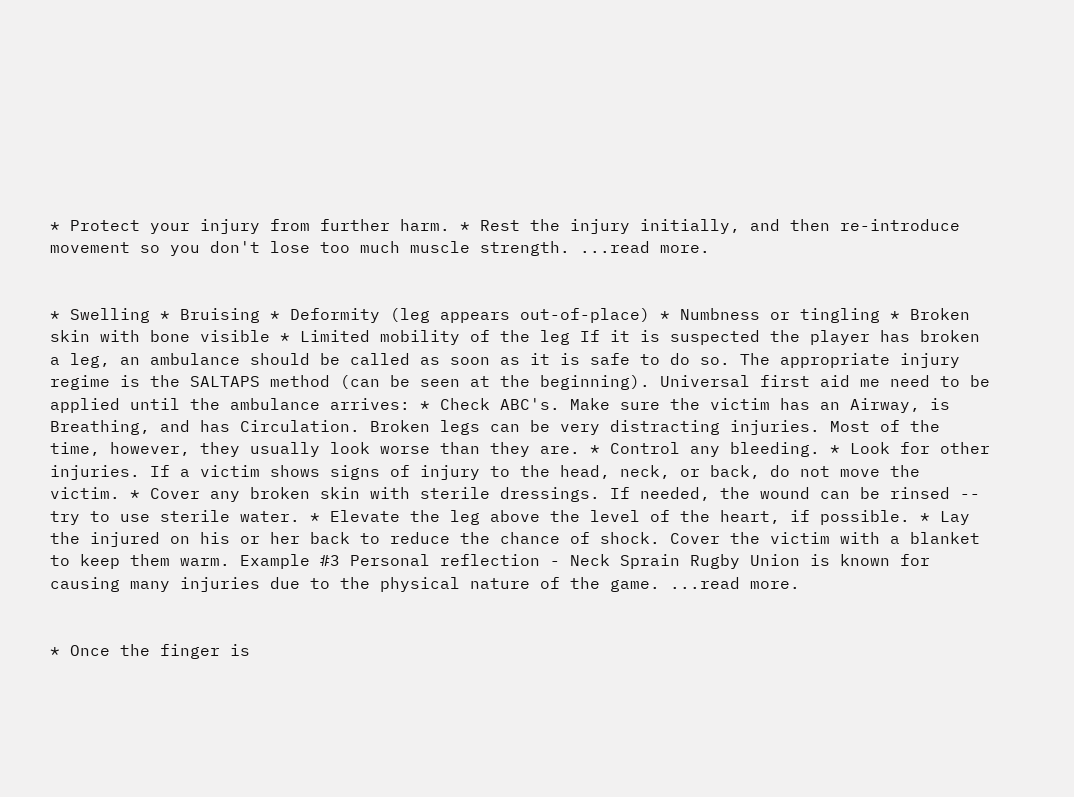* Protect your injury from further harm. * Rest the injury initially, and then re-introduce movement so you don't lose too much muscle strength. ...read more.


* Swelling * Bruising * Deformity (leg appears out-of-place) * Numbness or tingling * Broken skin with bone visible * Limited mobility of the leg If it is suspected the player has broken a leg, an ambulance should be called as soon as it is safe to do so. The appropriate injury regime is the SALTAPS method (can be seen at the beginning). Universal first aid me need to be applied until the ambulance arrives: * Check ABC's. Make sure the victim has an Airway, is Breathing, and has Circulation. Broken legs can be very distracting injuries. Most of the time, however, they usually look worse than they are. * Control any bleeding. * Look for other injuries. If a victim shows signs of injury to the head, neck, or back, do not move the victim. * Cover any broken skin with sterile dressings. If needed, the wound can be rinsed -- try to use sterile water. * Elevate the leg above the level of the heart, if possible. * Lay the injured on his or her back to reduce the chance of shock. Cover the victim with a blanket to keep them warm. Example #3 Personal reflection - Neck Sprain Rugby Union is known for causing many injuries due to the physical nature of the game. ...read more.


* Once the finger is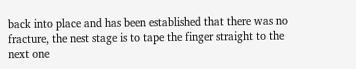back into place and has been established that there was no fracture, the nest stage is to tape the finger straight to the next one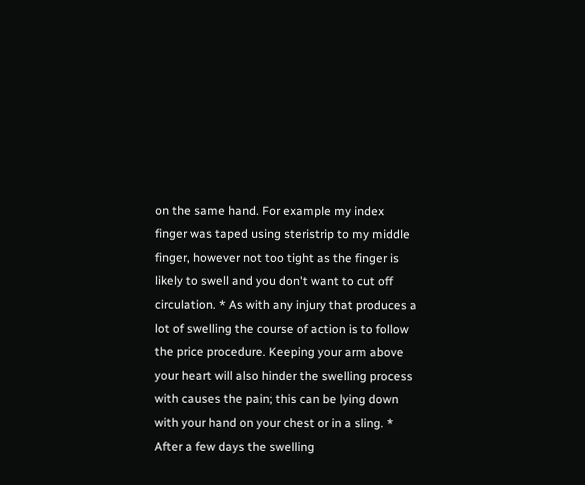on the same hand. For example my index finger was taped using steristrip to my middle finger, however not too tight as the finger is likely to swell and you don't want to cut off circulation. * As with any injury that produces a lot of swelling the course of action is to follow the price procedure. Keeping your arm above your heart will also hinder the swelling process with causes the pain; this can be lying down with your hand on your chest or in a sling. * After a few days the swelling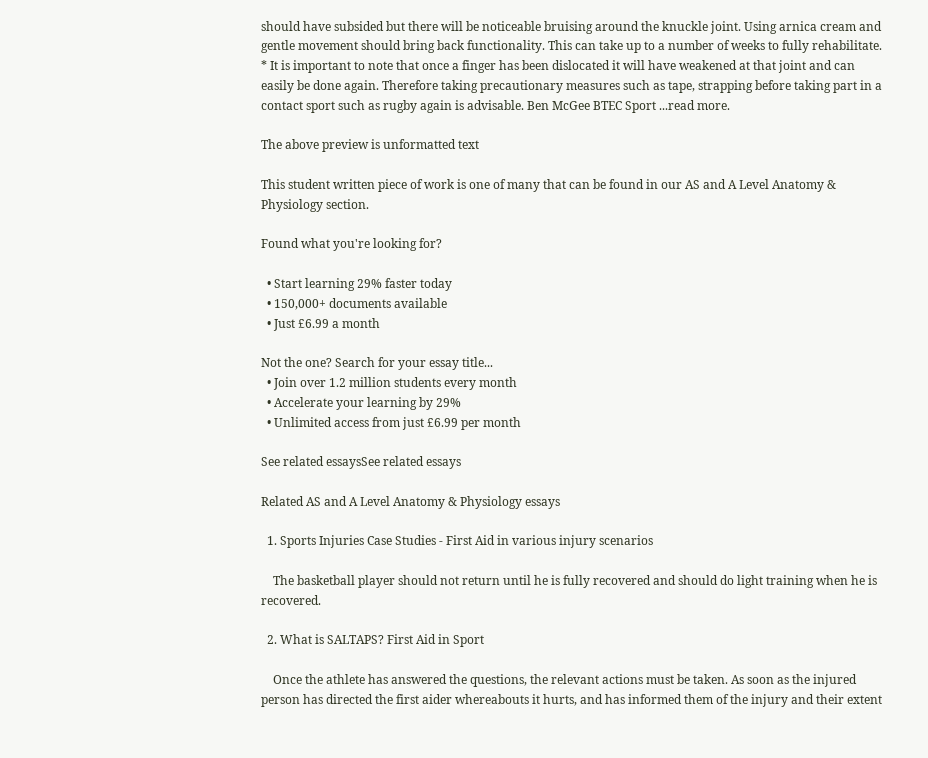should have subsided but there will be noticeable bruising around the knuckle joint. Using arnica cream and gentle movement should bring back functionality. This can take up to a number of weeks to fully rehabilitate. * It is important to note that once a finger has been dislocated it will have weakened at that joint and can easily be done again. Therefore taking precautionary measures such as tape, strapping before taking part in a contact sport such as rugby again is advisable. Ben McGee BTEC Sport ...read more.

The above preview is unformatted text

This student written piece of work is one of many that can be found in our AS and A Level Anatomy & Physiology section.

Found what you're looking for?

  • Start learning 29% faster today
  • 150,000+ documents available
  • Just £6.99 a month

Not the one? Search for your essay title...
  • Join over 1.2 million students every month
  • Accelerate your learning by 29%
  • Unlimited access from just £6.99 per month

See related essaysSee related essays

Related AS and A Level Anatomy & Physiology essays

  1. Sports Injuries Case Studies - First Aid in various injury scenarios

    The basketball player should not return until he is fully recovered and should do light training when he is recovered.

  2. What is SALTAPS? First Aid in Sport

    Once the athlete has answered the questions, the relevant actions must be taken. As soon as the injured person has directed the first aider whereabouts it hurts, and has informed them of the injury and their extent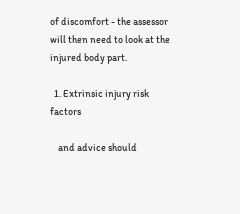of discomfort - the assessor will then need to look at the injured body part.

  1. Extrinsic injury risk factors

    and advice should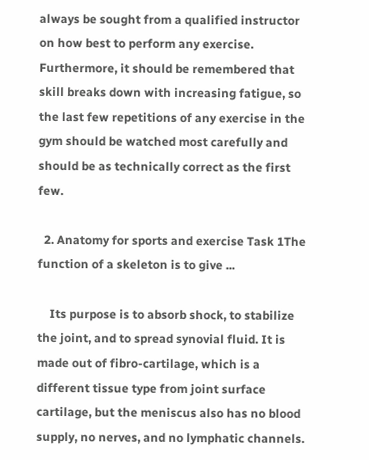always be sought from a qualified instructor on how best to perform any exercise. Furthermore, it should be remembered that skill breaks down with increasing fatigue, so the last few repetitions of any exercise in the gym should be watched most carefully and should be as technically correct as the first few.

  2. Anatomy for sports and exercise Task 1The function of a skeleton is to give ...

    Its purpose is to absorb shock, to stabilize the joint, and to spread synovial fluid. It is made out of fibro-cartilage, which is a different tissue type from joint surface cartilage, but the meniscus also has no blood supply, no nerves, and no lymphatic channels.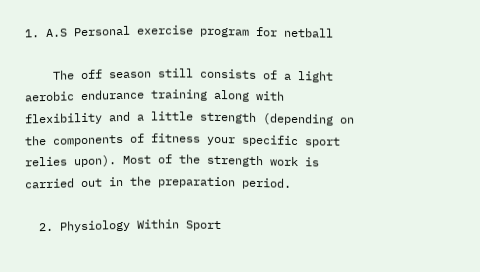1. A.S Personal exercise program for netball

    The off season still consists of a light aerobic endurance training along with flexibility and a little strength (depending on the components of fitness your specific sport relies upon). Most of the strength work is carried out in the preparation period.

  2. Physiology Within Sport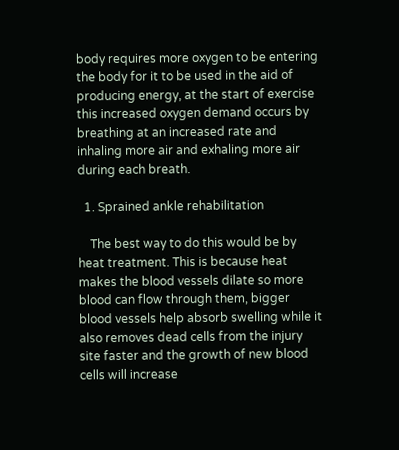body requires more oxygen to be entering the body for it to be used in the aid of producing energy, at the start of exercise this increased oxygen demand occurs by breathing at an increased rate and inhaling more air and exhaling more air during each breath.

  1. Sprained ankle rehabilitation

    The best way to do this would be by heat treatment. This is because heat makes the blood vessels dilate so more blood can flow through them, bigger blood vessels help absorb swelling while it also removes dead cells from the injury site faster and the growth of new blood cells will increase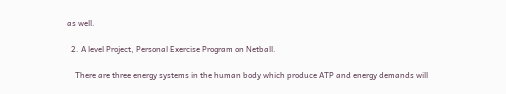as well.

  2. A level Project, Personal Exercise Program on Netball.

    There are three energy systems in the human body which produce ATP and energy demands will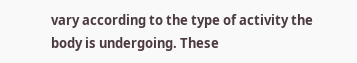vary according to the type of activity the body is undergoing. These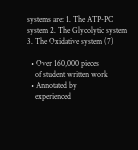systems are: 1. The ATP-PC system 2. The Glycolytic system 3. The Oxidative system (7)

  • Over 160,000 pieces
    of student written work
  • Annotated by
    experienced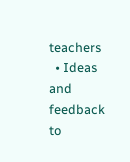teachers
  • Ideas and feedback to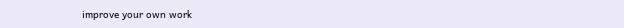improve your own work